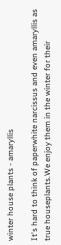winter house plants - amaryllis

It's hard to think of paperwhite narcissus and even amaryllis as true houseplants.We enjoy them in the winter for their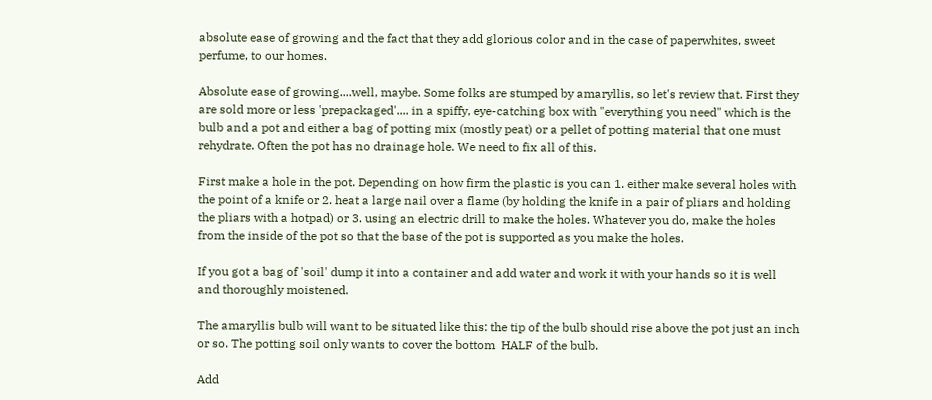absolute ease of growing and the fact that they add glorious color and in the case of paperwhites, sweet perfume, to our homes.

Absolute ease of growing....well, maybe. Some folks are stumped by amaryllis, so let's review that. First they are sold more or less 'prepackaged'.... in a spiffy, eye-catching box with "everything you need" which is the bulb and a pot and either a bag of potting mix (mostly peat) or a pellet of potting material that one must rehydrate. Often the pot has no drainage hole. We need to fix all of this.

First make a hole in the pot. Depending on how firm the plastic is you can 1. either make several holes with the point of a knife or 2. heat a large nail over a flame (by holding the knife in a pair of pliars and holding the pliars with a hotpad) or 3. using an electric drill to make the holes. Whatever you do, make the holes from the inside of the pot so that the base of the pot is supported as you make the holes.

If you got a bag of 'soil' dump it into a container and add water and work it with your hands so it is well and thoroughly moistened.

The amaryllis bulb will want to be situated like this: the tip of the bulb should rise above the pot just an inch or so. The potting soil only wants to cover the bottom  HALF of the bulb.

Add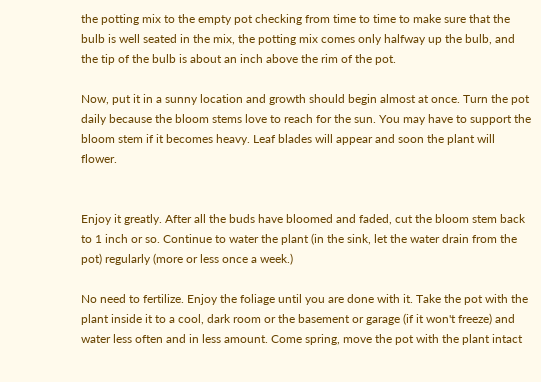the potting mix to the empty pot checking from time to time to make sure that the bulb is well seated in the mix, the potting mix comes only halfway up the bulb, and the tip of the bulb is about an inch above the rim of the pot.

Now, put it in a sunny location and growth should begin almost at once. Turn the pot daily because the bloom stems love to reach for the sun. You may have to support the bloom stem if it becomes heavy. Leaf blades will appear and soon the plant will flower.


Enjoy it greatly. After all the buds have bloomed and faded, cut the bloom stem back to 1 inch or so. Continue to water the plant (in the sink, let the water drain from the pot) regularly (more or less once a week.)

No need to fertilize. Enjoy the foliage until you are done with it. Take the pot with the plant inside it to a cool, dark room or the basement or garage (if it won't freeze) and water less often and in less amount. Come spring, move the pot with the plant intact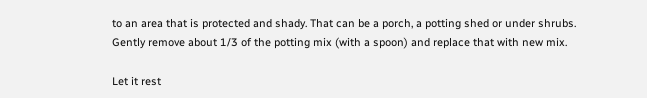to an area that is protected and shady. That can be a porch, a potting shed or under shrubs. Gently remove about 1/3 of the potting mix (with a spoon) and replace that with new mix.

Let it rest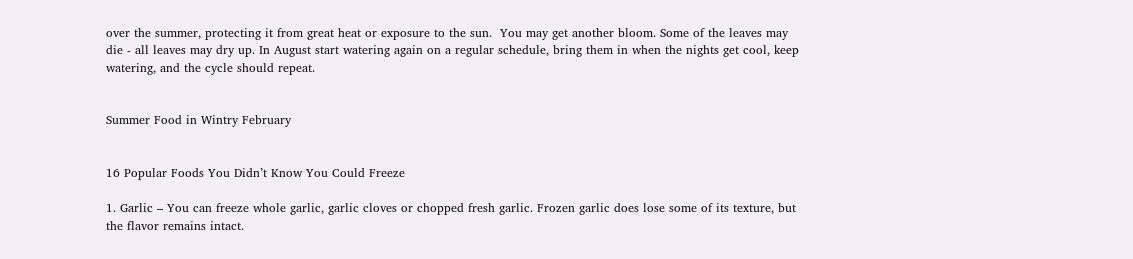over the summer, protecting it from great heat or exposure to the sun.  You may get another bloom. Some of the leaves may die - all leaves may dry up. In August start watering again on a regular schedule, bring them in when the nights get cool, keep watering, and the cycle should repeat.


Summer Food in Wintry February


16 Popular Foods You Didn’t Know You Could Freeze

1. Garlic – You can freeze whole garlic, garlic cloves or chopped fresh garlic. Frozen garlic does lose some of its texture, but the flavor remains intact.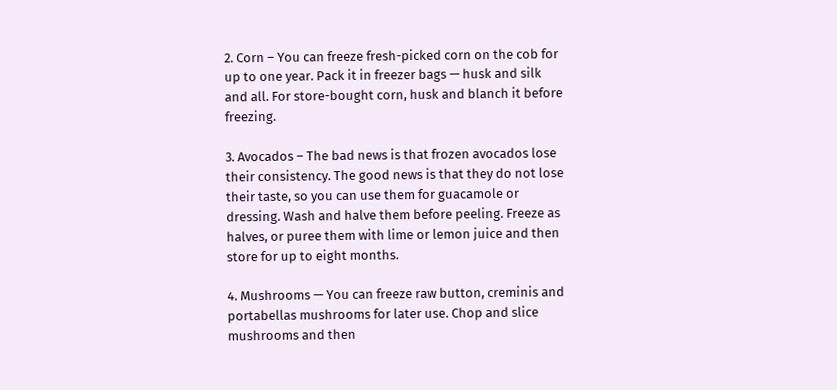2. Corn – You can freeze fresh-picked corn on the cob for up to one year. Pack it in freezer bags — husk and silk and all. For store-bought corn, husk and blanch it before freezing.

3. Avocados – The bad news is that frozen avocados lose their consistency. The good news is that they do not lose their taste, so you can use them for guacamole or dressing. Wash and halve them before peeling. Freeze as halves, or puree them with lime or lemon juice and then store for up to eight months.

4. Mushrooms — You can freeze raw button, creminis and portabellas mushrooms for later use. Chop and slice mushrooms and then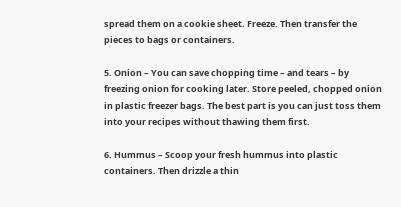spread them on a cookie sheet. Freeze. Then transfer the pieces to bags or containers.

5. Onion – You can save chopping time – and tears – by freezing onion for cooking later. Store peeled, chopped onion in plastic freezer bags. The best part is you can just toss them into your recipes without thawing them first.

6. Hummus – Scoop your fresh hummus into plastic containers. Then drizzle a thin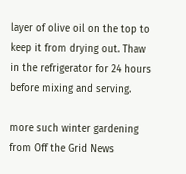layer of olive oil on the top to keep it from drying out. Thaw in the refrigerator for 24 hours before mixing and serving.

more such winter gardening from Off the Grid News